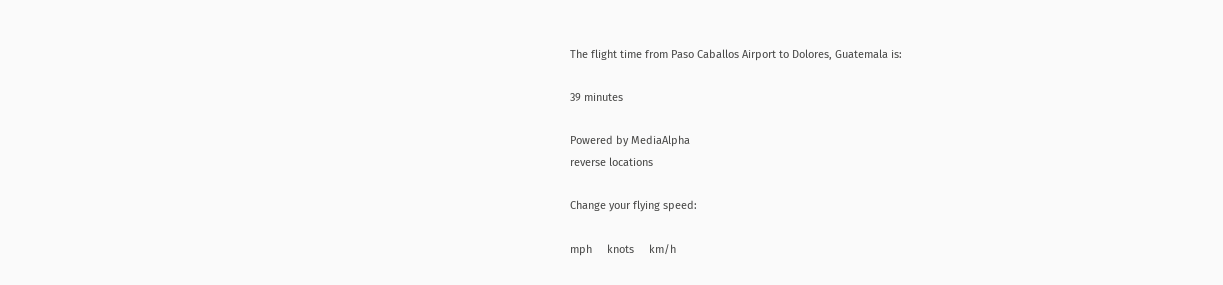The flight time from Paso Caballos Airport to Dolores, Guatemala is:

39 minutes

Powered by MediaAlpha
reverse locations

Change your flying speed:

mph     knots     km/h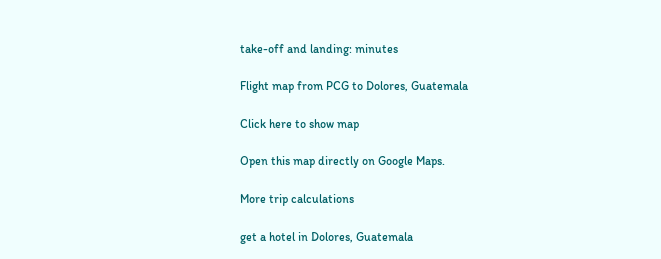take-off and landing: minutes

Flight map from PCG to Dolores, Guatemala

Click here to show map

Open this map directly on Google Maps.

More trip calculations

get a hotel in Dolores, Guatemala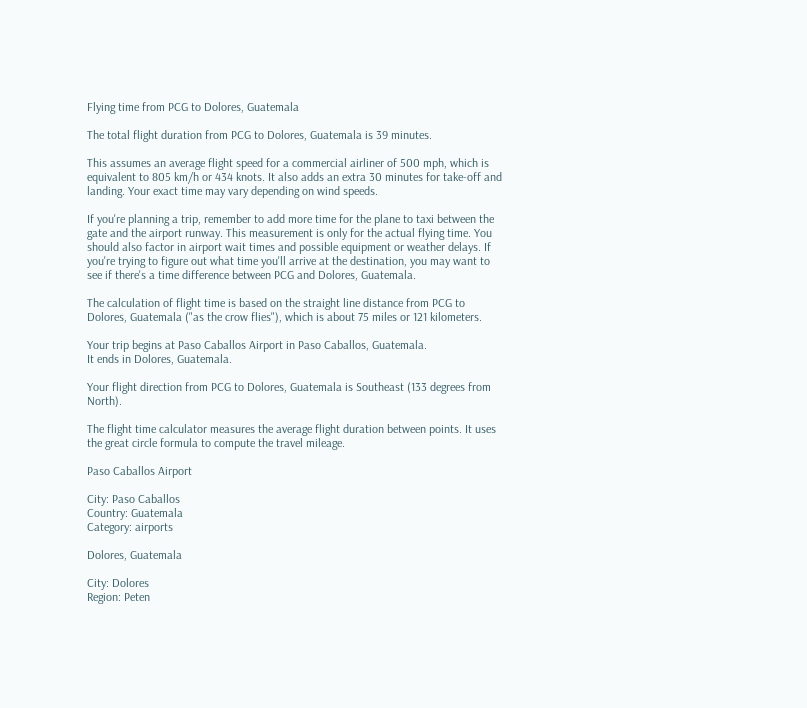Flying time from PCG to Dolores, Guatemala

The total flight duration from PCG to Dolores, Guatemala is 39 minutes.

This assumes an average flight speed for a commercial airliner of 500 mph, which is equivalent to 805 km/h or 434 knots. It also adds an extra 30 minutes for take-off and landing. Your exact time may vary depending on wind speeds.

If you're planning a trip, remember to add more time for the plane to taxi between the gate and the airport runway. This measurement is only for the actual flying time. You should also factor in airport wait times and possible equipment or weather delays. If you're trying to figure out what time you'll arrive at the destination, you may want to see if there's a time difference between PCG and Dolores, Guatemala.

The calculation of flight time is based on the straight line distance from PCG to Dolores, Guatemala ("as the crow flies"), which is about 75 miles or 121 kilometers.

Your trip begins at Paso Caballos Airport in Paso Caballos, Guatemala.
It ends in Dolores, Guatemala.

Your flight direction from PCG to Dolores, Guatemala is Southeast (133 degrees from North).

The flight time calculator measures the average flight duration between points. It uses the great circle formula to compute the travel mileage.

Paso Caballos Airport

City: Paso Caballos
Country: Guatemala
Category: airports

Dolores, Guatemala

City: Dolores
Region: Peten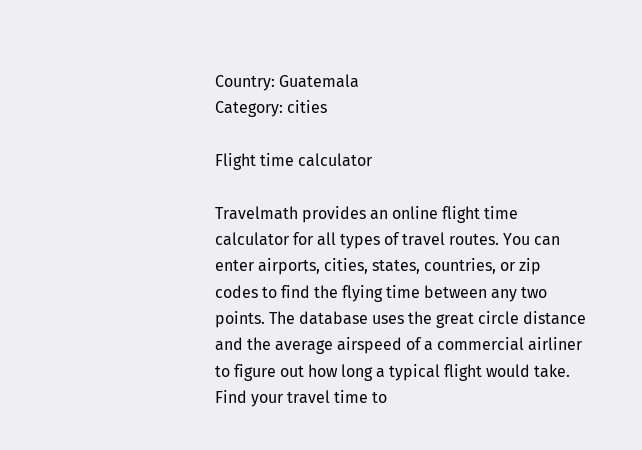Country: Guatemala
Category: cities

Flight time calculator

Travelmath provides an online flight time calculator for all types of travel routes. You can enter airports, cities, states, countries, or zip codes to find the flying time between any two points. The database uses the great circle distance and the average airspeed of a commercial airliner to figure out how long a typical flight would take. Find your travel time to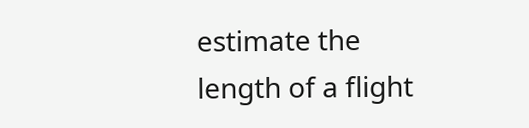estimate the length of a flight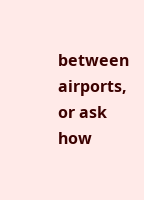between airports, or ask how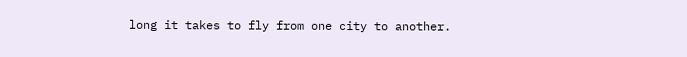long it takes to fly from one city to another.